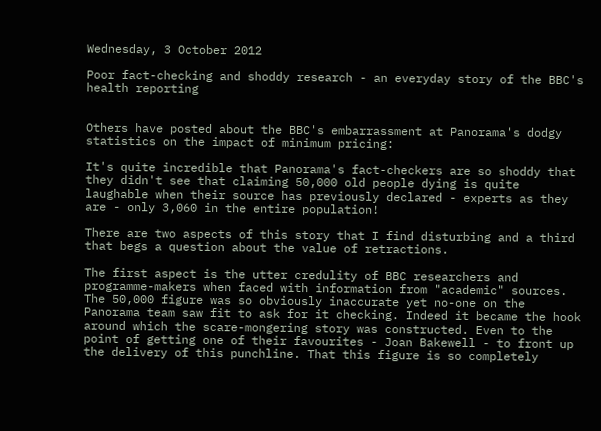Wednesday, 3 October 2012

Poor fact-checking and shoddy research - an everyday story of the BBC's health reporting


Others have posted about the BBC's embarrassment at Panorama's dodgy statistics on the impact of minimum pricing:

It's quite incredible that Panorama's fact-checkers are so shoddy that they didn't see that claiming 50,000 old people dying is quite laughable when their source has previously declared - experts as they are - only 3,060 in the entire population!

There are two aspects of this story that I find disturbing and a third that begs a question about the value of retractions.

The first aspect is the utter credulity of BBC researchers and programme-makers when faced with information from "academic" sources. The 50,000 figure was so obviously inaccurate yet no-one on the Panorama team saw fit to ask for it checking. Indeed it became the hook around which the scare-mongering story was constructed. Even to the point of getting one of their favourites - Joan Bakewell - to front up the delivery of this punchline. That this figure is so completely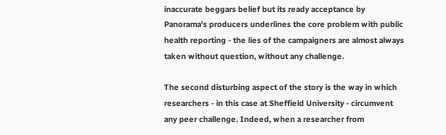inaccurate beggars belief but its ready acceptance by Panorama's producers underlines the core problem with public health reporting - the lies of the campaigners are almost always taken without question, without any challenge.

The second disturbing aspect of the story is the way in which researchers - in this case at Sheffield University - circumvent any peer challenge. Indeed, when a researcher from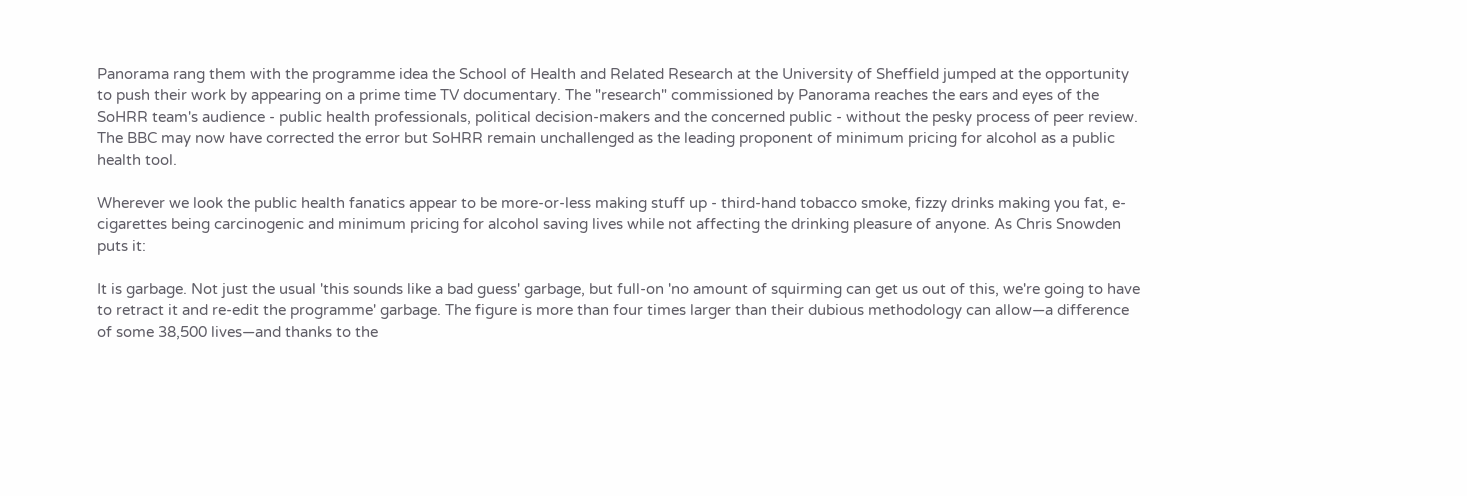Panorama rang them with the programme idea the School of Health and Related Research at the University of Sheffield jumped at the opportunity to push their work by appearing on a prime time TV documentary. The "research" commissioned by Panorama reaches the ears and eyes of the SoHRR team's audience - public health professionals, political decision-makers and the concerned public - without the pesky process of peer review. The BBC may now have corrected the error but SoHRR remain unchallenged as the leading proponent of minimum pricing for alcohol as a public health tool.

Wherever we look the public health fanatics appear to be more-or-less making stuff up - third-hand tobacco smoke, fizzy drinks making you fat, e-cigarettes being carcinogenic and minimum pricing for alcohol saving lives while not affecting the drinking pleasure of anyone. As Chris Snowden puts it:

It is garbage. Not just the usual 'this sounds like a bad guess' garbage, but full-on 'no amount of squirming can get us out of this, we're going to have to retract it and re-edit the programme' garbage. The figure is more than four times larger than their dubious methodology can allow—a difference of some 38,500 lives—and thanks to the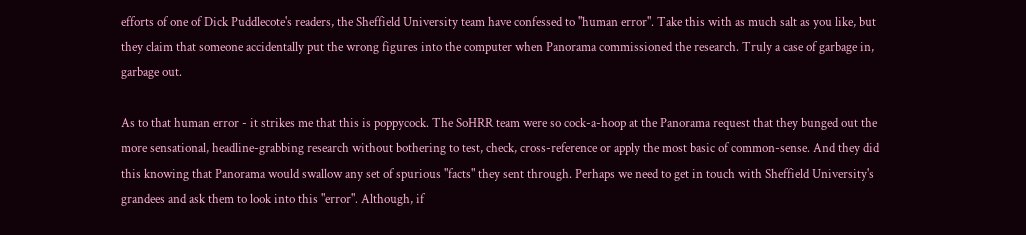efforts of one of Dick Puddlecote's readers, the Sheffield University team have confessed to "human error". Take this with as much salt as you like, but they claim that someone accidentally put the wrong figures into the computer when Panorama commissioned the research. Truly a case of garbage in, garbage out.

As to that human error - it strikes me that this is poppycock. The SoHRR team were so cock-a-hoop at the Panorama request that they bunged out the more sensational, headline-grabbing research without bothering to test, check, cross-reference or apply the most basic of common-sense. And they did this knowing that Panorama would swallow any set of spurious "facts" they sent through. Perhaps we need to get in touch with Sheffield University's grandees and ask them to look into this "error". Although, if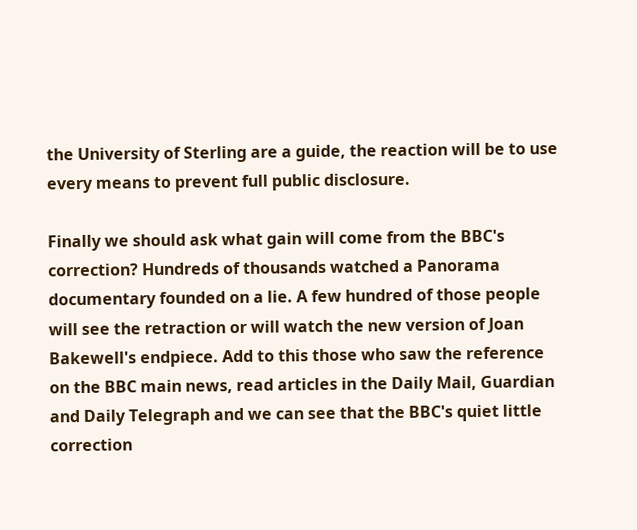the University of Sterling are a guide, the reaction will be to use every means to prevent full public disclosure.

Finally we should ask what gain will come from the BBC's correction? Hundreds of thousands watched a Panorama documentary founded on a lie. A few hundred of those people will see the retraction or will watch the new version of Joan Bakewell's endpiece. Add to this those who saw the reference on the BBC main news, read articles in the Daily Mail, Guardian and Daily Telegraph and we can see that the BBC's quiet little correction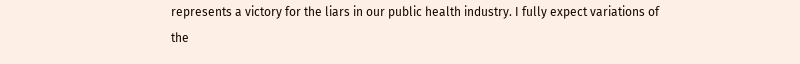represents a victory for the liars in our public health industry. I fully expect variations of the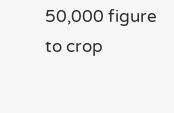50,000 figure to crop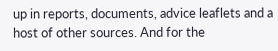up in reports, documents, advice leaflets and a host of other sources. And for the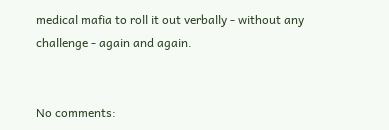medical mafia to roll it out verbally - without any challenge - again and again.


No comments: